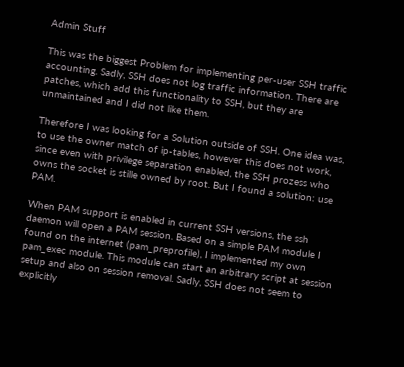Admin Stuff

This was the biggest Problem for implementing per-user SSH traffic accounting. Sadly, SSH does not log traffic information. There are patches, which add this functionality to SSH, but they are unmaintained and I did not like them.

Therefore I was looking for a Solution outside of SSH. One idea was, to use the owner match of ip-tables, however this does not work, since even with privilege separation enabled, the SSH prozess who owns the socket is stille owned by root. But I found a solution: use PAM.

When PAM support is enabled in current SSH versions, the ssh daemon will open a PAM session. Based on a simple PAM module I found on the internet (pam_preprofile), I implemented my own pam_exec module. This module can start an arbitrary script at session setup and also on session removal. Sadly, SSH does not seem to explicitly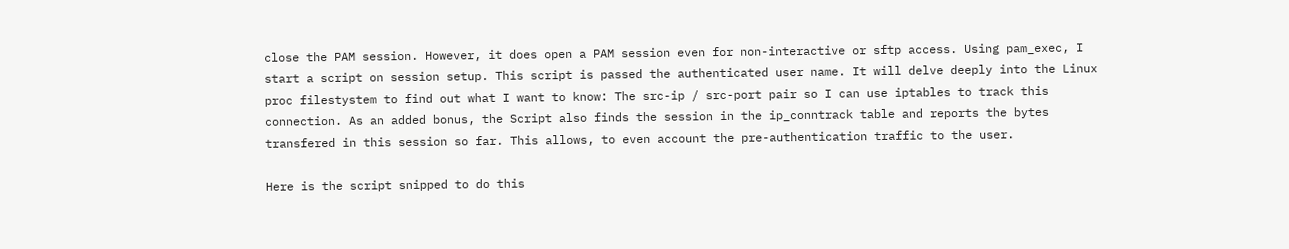close the PAM session. However, it does open a PAM session even for non-interactive or sftp access. Using pam_exec, I start a script on session setup. This script is passed the authenticated user name. It will delve deeply into the Linux proc filestystem to find out what I want to know: The src-ip / src-port pair so I can use iptables to track this connection. As an added bonus, the Script also finds the session in the ip_conntrack table and reports the bytes transfered in this session so far. This allows, to even account the pre-authentication traffic to the user.

Here is the script snipped to do this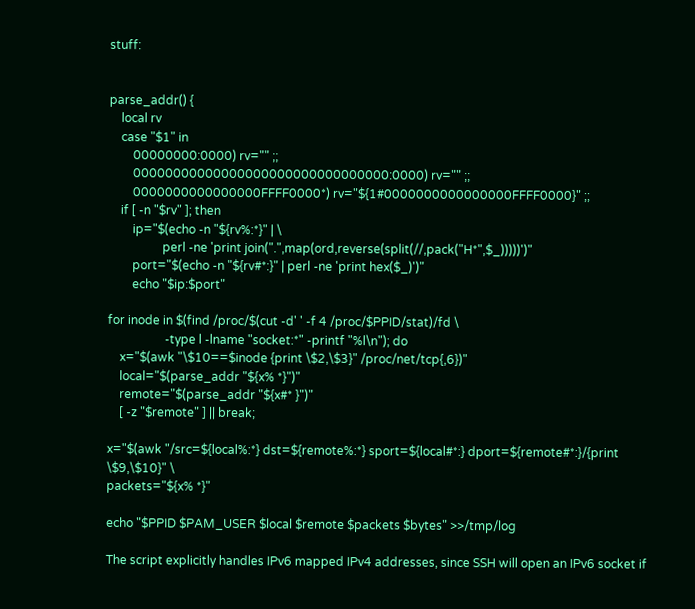stuff:


parse_addr() {
    local rv
    case "$1" in
        00000000:0000) rv="" ;;
        00000000000000000000000000000000:0000) rv="" ;;
        0000000000000000FFFF0000*) rv="${1#0000000000000000FFFF0000}" ;;
    if [ -n "$rv" ]; then
        ip="$(echo -n "${rv%:*}" | \
                  perl -ne 'print join(".",map(ord,reverse(split(//,pack("H*",$_)))))')"
        port="$(echo -n "${rv#*:}" | perl -ne 'print hex($_)')"
        echo "$ip:$port"

for inode in $(find /proc/$(cut -d' ' -f 4 /proc/$PPID/stat)/fd \
                   -type l -lname "socket:*" -printf "%l\n"); do
    x="$(awk "\$10==$inode {print \$2,\$3}" /proc/net/tcp{,6})"
    local="$(parse_addr "${x% *}")"
    remote="$(parse_addr "${x#* }")"
    [ -z "$remote" ] || break;

x="$(awk "/src=${local%:*} dst=${remote%:*} sport=${local#*:} dport=${remote#*:}/{print \$9,\$10}" \
packets="${x% *}"

echo "$PPID $PAM_USER $local $remote $packets $bytes" >>/tmp/log

The script explicitly handles IPv6 mapped IPv4 addresses, since SSH will open an IPv6 socket if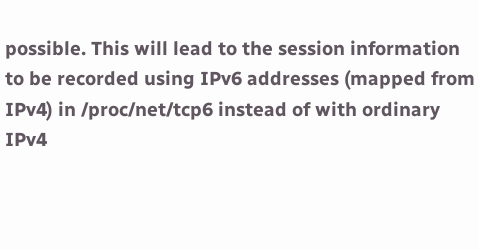possible. This will lead to the session information to be recorded using IPv6 addresses (mapped from IPv4) in /proc/net/tcp6 instead of with ordinary IPv4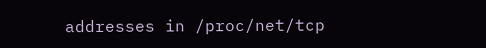addresses in /proc/net/tcp